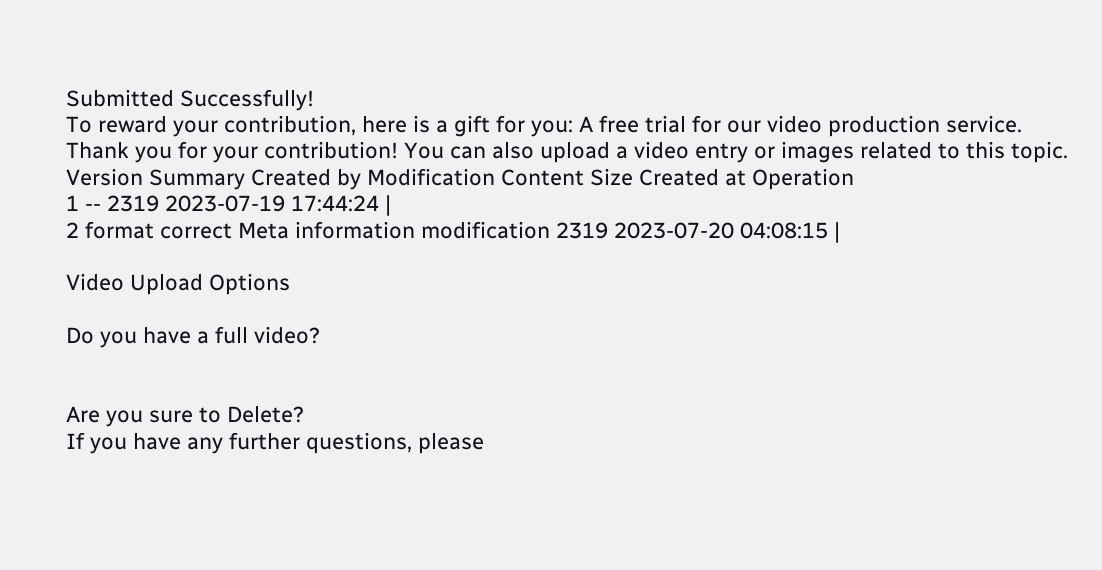Submitted Successfully!
To reward your contribution, here is a gift for you: A free trial for our video production service.
Thank you for your contribution! You can also upload a video entry or images related to this topic.
Version Summary Created by Modification Content Size Created at Operation
1 -- 2319 2023-07-19 17:44:24 |
2 format correct Meta information modification 2319 2023-07-20 04:08:15 |

Video Upload Options

Do you have a full video?


Are you sure to Delete?
If you have any further questions, please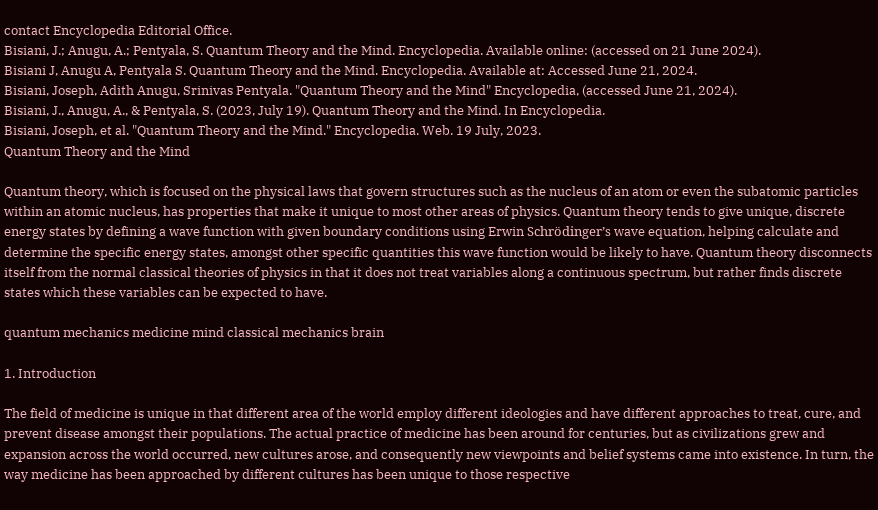contact Encyclopedia Editorial Office.
Bisiani, J.; Anugu, A.; Pentyala, S. Quantum Theory and the Mind. Encyclopedia. Available online: (accessed on 21 June 2024).
Bisiani J, Anugu A, Pentyala S. Quantum Theory and the Mind. Encyclopedia. Available at: Accessed June 21, 2024.
Bisiani, Joseph, Adith Anugu, Srinivas Pentyala. "Quantum Theory and the Mind" Encyclopedia, (accessed June 21, 2024).
Bisiani, J., Anugu, A., & Pentyala, S. (2023, July 19). Quantum Theory and the Mind. In Encyclopedia.
Bisiani, Joseph, et al. "Quantum Theory and the Mind." Encyclopedia. Web. 19 July, 2023.
Quantum Theory and the Mind

Quantum theory, which is focused on the physical laws that govern structures such as the nucleus of an atom or even the subatomic particles within an atomic nucleus, has properties that make it unique to most other areas of physics. Quantum theory tends to give unique, discrete energy states by defining a wave function with given boundary conditions using Erwin Schrödinger’s wave equation, helping calculate and determine the specific energy states, amongst other specific quantities this wave function would be likely to have. Quantum theory disconnects itself from the normal classical theories of physics in that it does not treat variables along a continuous spectrum, but rather finds discrete states which these variables can be expected to have.

quantum mechanics medicine mind classical mechanics brain

1. Introduction

The field of medicine is unique in that different area of the world employ different ideologies and have different approaches to treat, cure, and prevent disease amongst their populations. The actual practice of medicine has been around for centuries, but as civilizations grew and expansion across the world occurred, new cultures arose, and consequently new viewpoints and belief systems came into existence. In turn, the way medicine has been approached by different cultures has been unique to those respective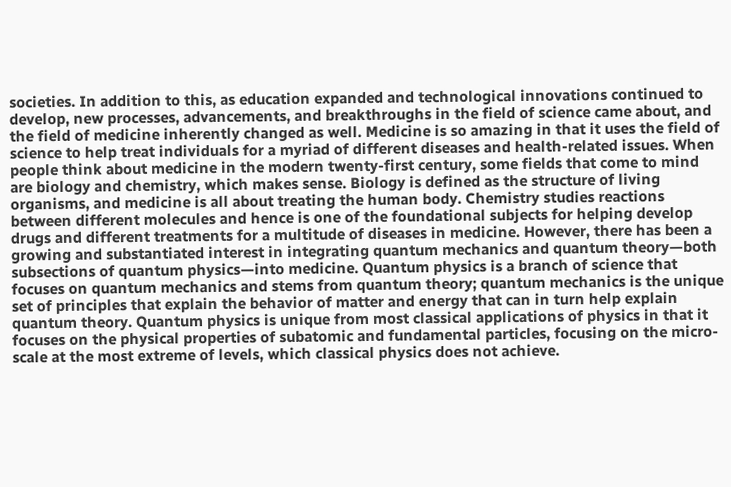societies. In addition to this, as education expanded and technological innovations continued to develop, new processes, advancements, and breakthroughs in the field of science came about, and the field of medicine inherently changed as well. Medicine is so amazing in that it uses the field of science to help treat individuals for a myriad of different diseases and health-related issues. When people think about medicine in the modern twenty-first century, some fields that come to mind are biology and chemistry, which makes sense. Biology is defined as the structure of living organisms, and medicine is all about treating the human body. Chemistry studies reactions between different molecules and hence is one of the foundational subjects for helping develop drugs and different treatments for a multitude of diseases in medicine. However, there has been a growing and substantiated interest in integrating quantum mechanics and quantum theory—both subsections of quantum physics—into medicine. Quantum physics is a branch of science that focuses on quantum mechanics and stems from quantum theory; quantum mechanics is the unique set of principles that explain the behavior of matter and energy that can in turn help explain quantum theory. Quantum physics is unique from most classical applications of physics in that it focuses on the physical properties of subatomic and fundamental particles, focusing on the micro-scale at the most extreme of levels, which classical physics does not achieve.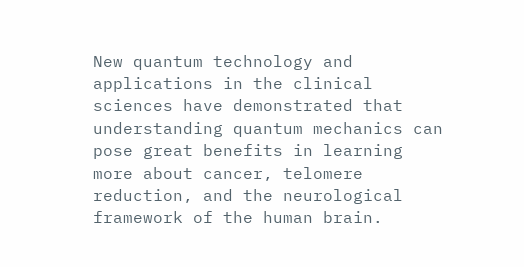New quantum technology and applications in the clinical sciences have demonstrated that understanding quantum mechanics can pose great benefits in learning more about cancer, telomere reduction, and the neurological framework of the human brain.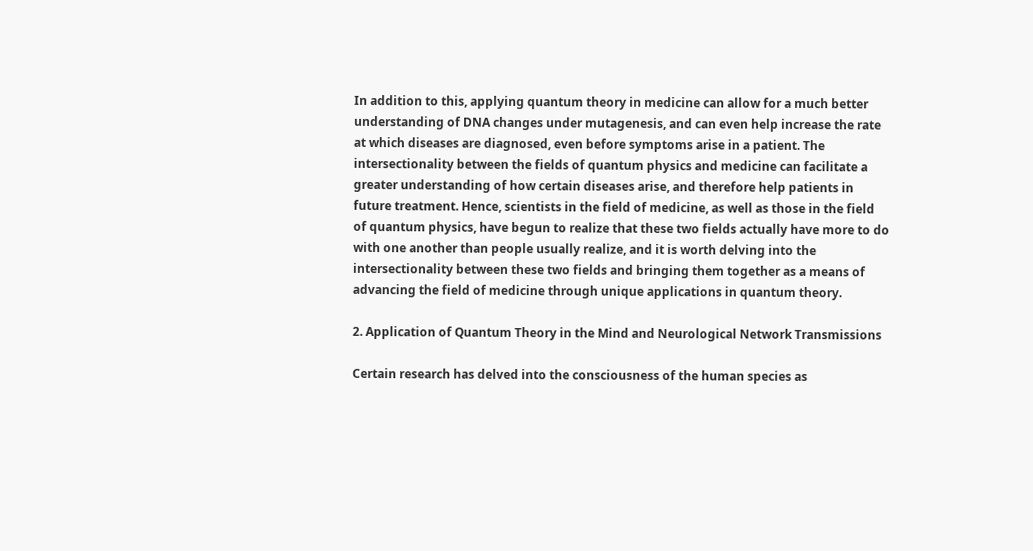In addition to this, applying quantum theory in medicine can allow for a much better understanding of DNA changes under mutagenesis, and can even help increase the rate at which diseases are diagnosed, even before symptoms arise in a patient. The intersectionality between the fields of quantum physics and medicine can facilitate a greater understanding of how certain diseases arise, and therefore help patients in future treatment. Hence, scientists in the field of medicine, as well as those in the field of quantum physics, have begun to realize that these two fields actually have more to do with one another than people usually realize, and it is worth delving into the intersectionality between these two fields and bringing them together as a means of advancing the field of medicine through unique applications in quantum theory.

2. Application of Quantum Theory in the Mind and Neurological Network Transmissions

Certain research has delved into the consciousness of the human species as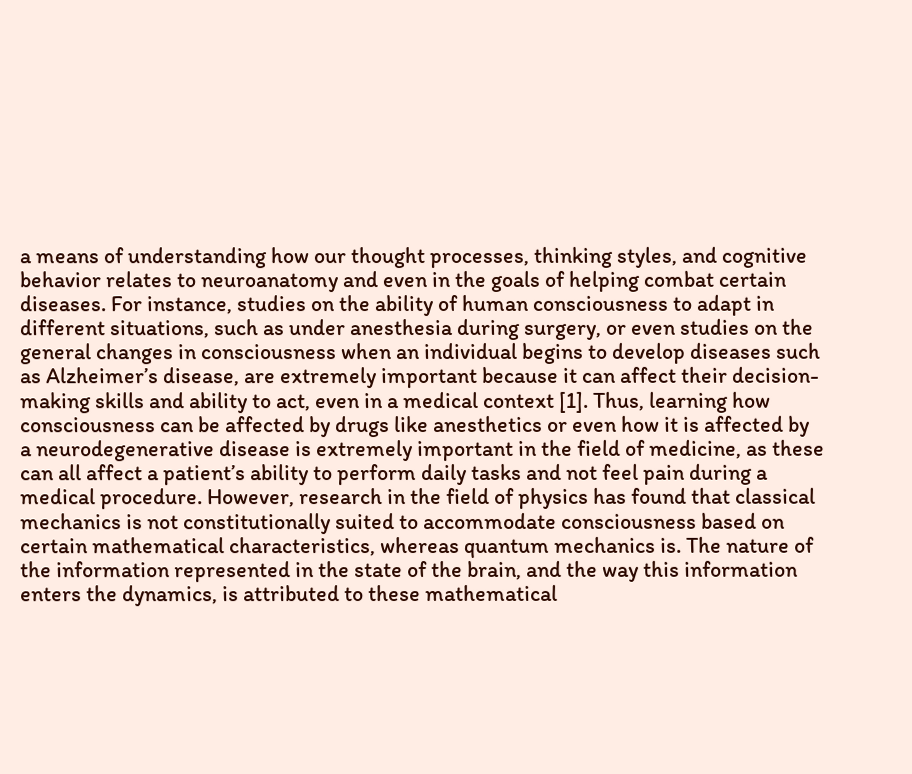a means of understanding how our thought processes, thinking styles, and cognitive behavior relates to neuroanatomy and even in the goals of helping combat certain diseases. For instance, studies on the ability of human consciousness to adapt in different situations, such as under anesthesia during surgery, or even studies on the general changes in consciousness when an individual begins to develop diseases such as Alzheimer’s disease, are extremely important because it can affect their decision-making skills and ability to act, even in a medical context [1]. Thus, learning how consciousness can be affected by drugs like anesthetics or even how it is affected by a neurodegenerative disease is extremely important in the field of medicine, as these can all affect a patient’s ability to perform daily tasks and not feel pain during a medical procedure. However, research in the field of physics has found that classical mechanics is not constitutionally suited to accommodate consciousness based on certain mathematical characteristics, whereas quantum mechanics is. The nature of the information represented in the state of the brain, and the way this information enters the dynamics, is attributed to these mathematical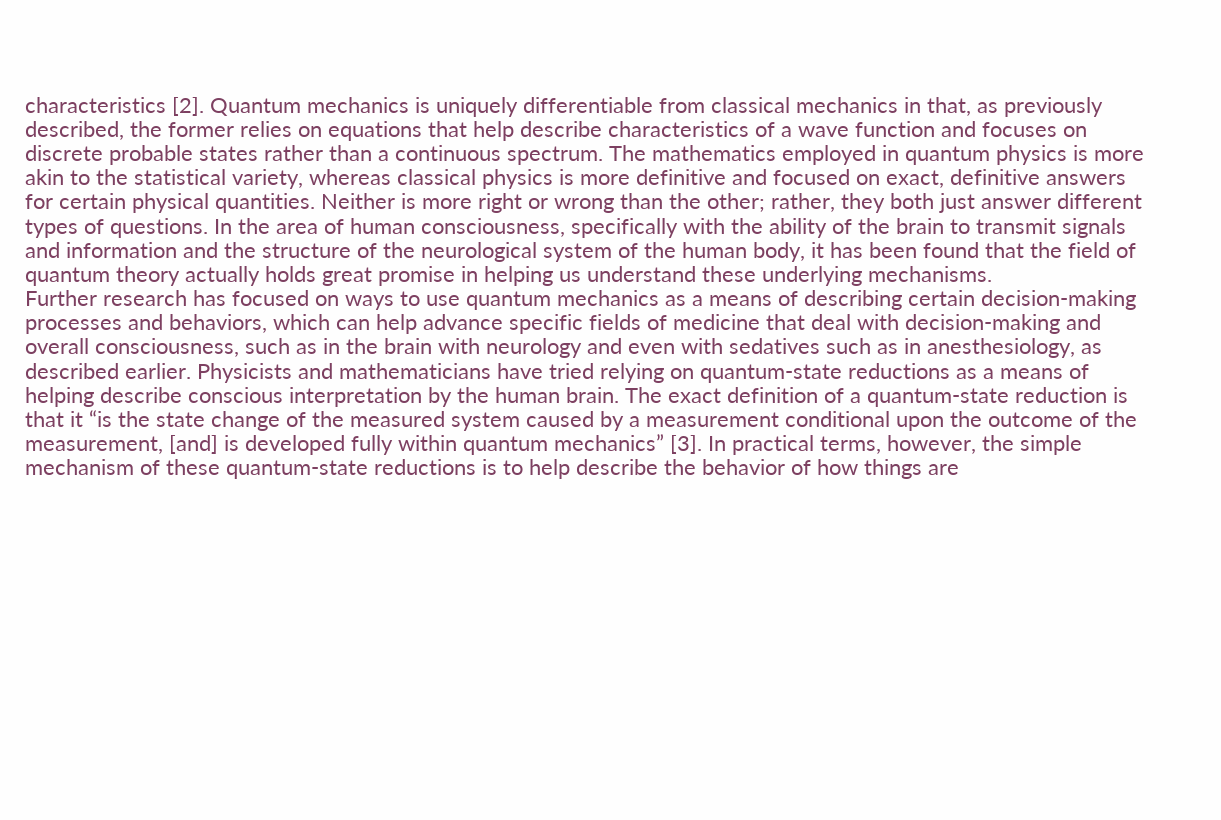characteristics [2]. Quantum mechanics is uniquely differentiable from classical mechanics in that, as previously described, the former relies on equations that help describe characteristics of a wave function and focuses on discrete probable states rather than a continuous spectrum. The mathematics employed in quantum physics is more akin to the statistical variety, whereas classical physics is more definitive and focused on exact, definitive answers for certain physical quantities. Neither is more right or wrong than the other; rather, they both just answer different types of questions. In the area of human consciousness, specifically with the ability of the brain to transmit signals and information and the structure of the neurological system of the human body, it has been found that the field of quantum theory actually holds great promise in helping us understand these underlying mechanisms.
Further research has focused on ways to use quantum mechanics as a means of describing certain decision-making processes and behaviors, which can help advance specific fields of medicine that deal with decision-making and overall consciousness, such as in the brain with neurology and even with sedatives such as in anesthesiology, as described earlier. Physicists and mathematicians have tried relying on quantum-state reductions as a means of helping describe conscious interpretation by the human brain. The exact definition of a quantum-state reduction is that it “is the state change of the measured system caused by a measurement conditional upon the outcome of the measurement, [and] is developed fully within quantum mechanics” [3]. In practical terms, however, the simple mechanism of these quantum-state reductions is to help describe the behavior of how things are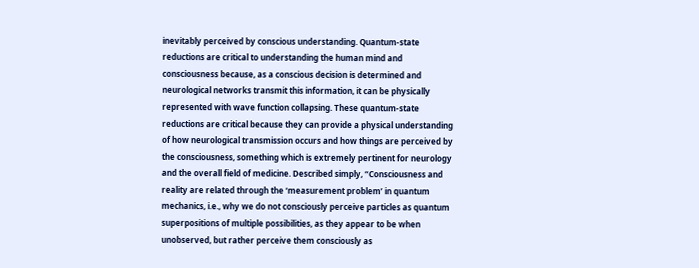inevitably perceived by conscious understanding. Quantum-state reductions are critical to understanding the human mind and consciousness because, as a conscious decision is determined and neurological networks transmit this information, it can be physically represented with wave function collapsing. These quantum-state reductions are critical because they can provide a physical understanding of how neurological transmission occurs and how things are perceived by the consciousness, something which is extremely pertinent for neurology and the overall field of medicine. Described simply, “Consciousness and reality are related through the ‘measurement problem’ in quantum mechanics, i.e., why we do not consciously perceive particles as quantum superpositions of multiple possibilities, as they appear to be when unobserved, but rather perceive them consciously as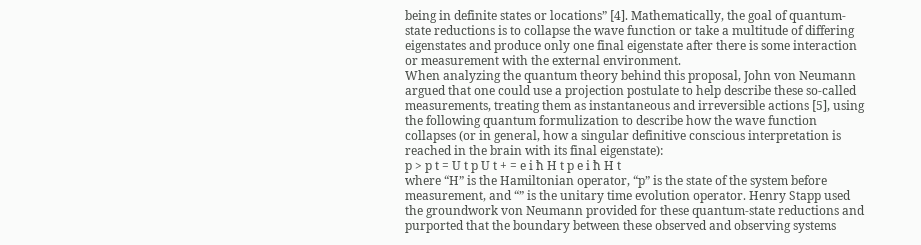being in definite states or locations” [4]. Mathematically, the goal of quantum-state reductions is to collapse the wave function or take a multitude of differing eigenstates and produce only one final eigenstate after there is some interaction or measurement with the external environment.
When analyzing the quantum theory behind this proposal, John von Neumann argued that one could use a projection postulate to help describe these so-called measurements, treating them as instantaneous and irreversible actions [5], using the following quantum formulization to describe how the wave function collapses (or in general, how a singular definitive conscious interpretation is reached in the brain with its final eigenstate):
p > p t = U t p U t + = e i ħ H t p e i ħ H t
where “H” is the Hamiltonian operator, “p” is the state of the system before measurement, and “” is the unitary time evolution operator. Henry Stapp used the groundwork von Neumann provided for these quantum-state reductions and purported that the boundary between these observed and observing systems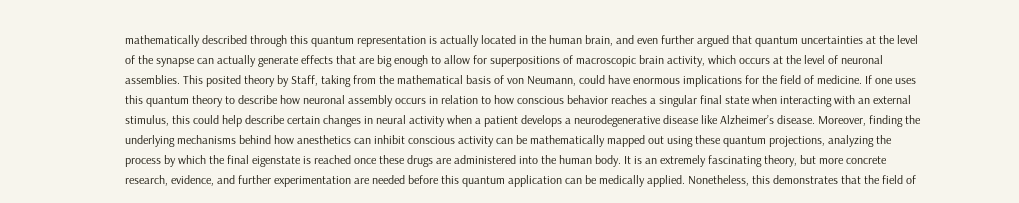mathematically described through this quantum representation is actually located in the human brain, and even further argued that quantum uncertainties at the level of the synapse can actually generate effects that are big enough to allow for superpositions of macroscopic brain activity, which occurs at the level of neuronal assemblies. This posited theory by Staff, taking from the mathematical basis of von Neumann, could have enormous implications for the field of medicine. If one uses this quantum theory to describe how neuronal assembly occurs in relation to how conscious behavior reaches a singular final state when interacting with an external stimulus, this could help describe certain changes in neural activity when a patient develops a neurodegenerative disease like Alzheimer’s disease. Moreover, finding the underlying mechanisms behind how anesthetics can inhibit conscious activity can be mathematically mapped out using these quantum projections, analyzing the process by which the final eigenstate is reached once these drugs are administered into the human body. It is an extremely fascinating theory, but more concrete research, evidence, and further experimentation are needed before this quantum application can be medically applied. Nonetheless, this demonstrates that the field of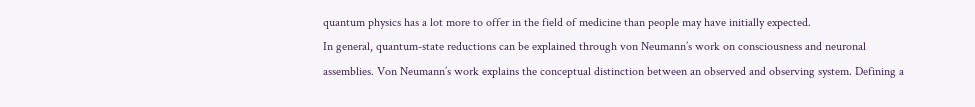quantum physics has a lot more to offer in the field of medicine than people may have initially expected.
In general, quantum-state reductions can be explained through von Neumann’s work on consciousness and neuronal assemblies. Von Neumann’s work explains the conceptual distinction between an observed and observing system. Defining a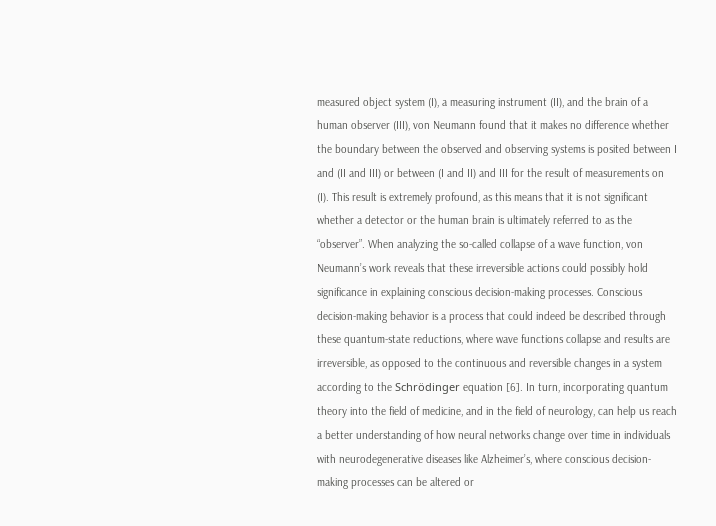measured object system (I), a measuring instrument (II), and the brain of a human observer (III), von Neumann found that it makes no difference whether the boundary between the observed and observing systems is posited between I and (II and III) or between (I and II) and III for the result of measurements on (I). This result is extremely profound, as this means that it is not significant whether a detector or the human brain is ultimately referred to as the “observer”. When analyzing the so-called collapse of a wave function, von Neumann’s work reveals that these irreversible actions could possibly hold significance in explaining conscious decision-making processes. Conscious decision-making behavior is a process that could indeed be described through these quantum-state reductions, where wave functions collapse and results are irreversible, as opposed to the continuous and reversible changes in a system according to the Schrödinger equation [6]. In turn, incorporating quantum theory into the field of medicine, and in the field of neurology, can help us reach a better understanding of how neural networks change over time in individuals with neurodegenerative diseases like Alzheimer’s, where conscious decision-making processes can be altered or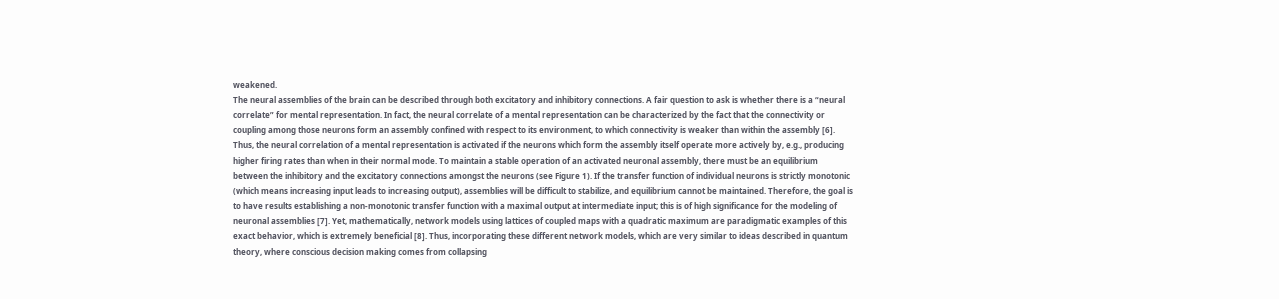weakened.
The neural assemblies of the brain can be described through both excitatory and inhibitory connections. A fair question to ask is whether there is a “neural correlate” for mental representation. In fact, the neural correlate of a mental representation can be characterized by the fact that the connectivity or coupling among those neurons form an assembly confined with respect to its environment, to which connectivity is weaker than within the assembly [6]. Thus, the neural correlation of a mental representation is activated if the neurons which form the assembly itself operate more actively by, e.g., producing higher firing rates than when in their normal mode. To maintain a stable operation of an activated neuronal assembly, there must be an equilibrium between the inhibitory and the excitatory connections amongst the neurons (see Figure 1). If the transfer function of individual neurons is strictly monotonic (which means increasing input leads to increasing output), assemblies will be difficult to stabilize, and equilibrium cannot be maintained. Therefore, the goal is to have results establishing a non-monotonic transfer function with a maximal output at intermediate input; this is of high significance for the modeling of neuronal assemblies [7]. Yet, mathematically, network models using lattices of coupled maps with a quadratic maximum are paradigmatic examples of this exact behavior, which is extremely beneficial [8]. Thus, incorporating these different network models, which are very similar to ideas described in quantum theory, where conscious decision making comes from collapsing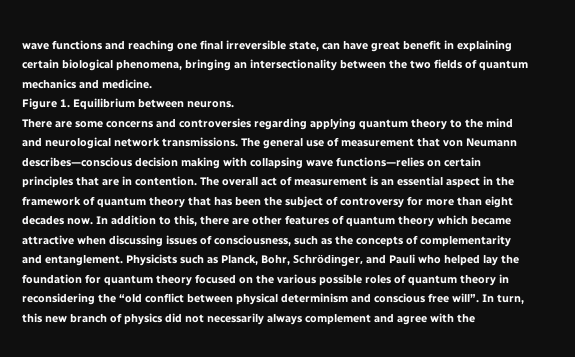wave functions and reaching one final irreversible state, can have great benefit in explaining certain biological phenomena, bringing an intersectionality between the two fields of quantum mechanics and medicine.
Figure 1. Equilibrium between neurons.
There are some concerns and controversies regarding applying quantum theory to the mind and neurological network transmissions. The general use of measurement that von Neumann describes—conscious decision making with collapsing wave functions—relies on certain principles that are in contention. The overall act of measurement is an essential aspect in the framework of quantum theory that has been the subject of controversy for more than eight decades now. In addition to this, there are other features of quantum theory which became attractive when discussing issues of consciousness, such as the concepts of complementarity and entanglement. Physicists such as Planck, Bohr, Schrödinger, and Pauli who helped lay the foundation for quantum theory focused on the various possible roles of quantum theory in reconsidering the “old conflict between physical determinism and conscious free will”. In turn, this new branch of physics did not necessarily always complement and agree with the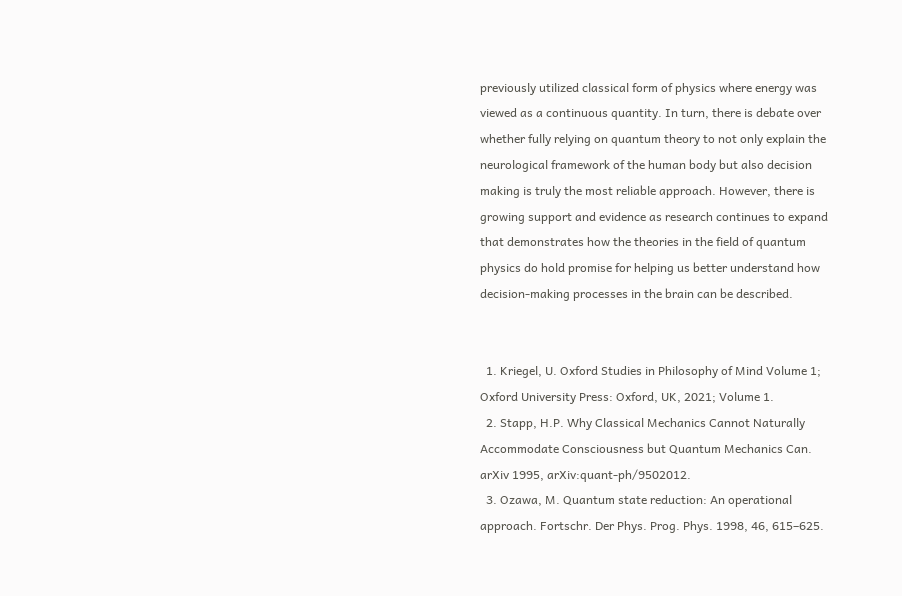previously utilized classical form of physics where energy was viewed as a continuous quantity. In turn, there is debate over whether fully relying on quantum theory to not only explain the neurological framework of the human body but also decision making is truly the most reliable approach. However, there is growing support and evidence as research continues to expand that demonstrates how the theories in the field of quantum physics do hold promise for helping us better understand how decision-making processes in the brain can be described.


  1. Kriegel, U. Oxford Studies in Philosophy of Mind Volume 1; Oxford University Press: Oxford, UK, 2021; Volume 1.
  2. Stapp, H.P. Why Classical Mechanics Cannot Naturally Accommodate Consciousness but Quantum Mechanics Can. arXiv 1995, arXiv:quant-ph/9502012.
  3. Ozawa, M. Quantum state reduction: An operational approach. Fortschr. Der Phys. Prog. Phys. 1998, 46, 615–625.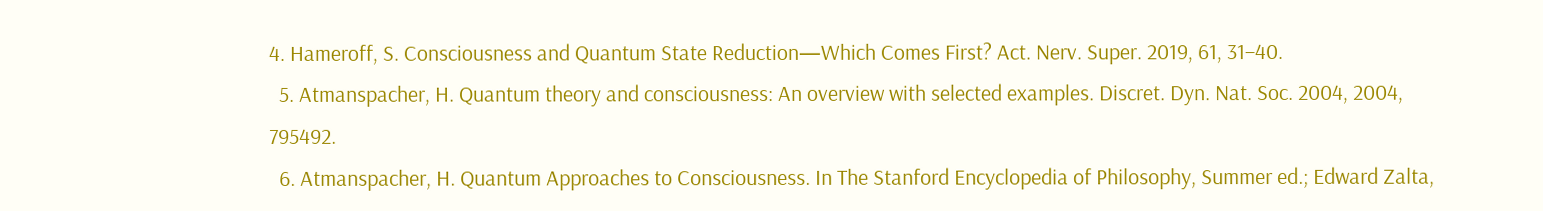4. Hameroff, S. Consciousness and Quantum State Reduction—Which Comes First? Act. Nerv. Super. 2019, 61, 31–40.
  5. Atmanspacher, H. Quantum theory and consciousness: An overview with selected examples. Discret. Dyn. Nat. Soc. 2004, 2004, 795492.
  6. Atmanspacher, H. Quantum Approaches to Consciousness. In The Stanford Encyclopedia of Philosophy, Summer ed.; Edward Zalta,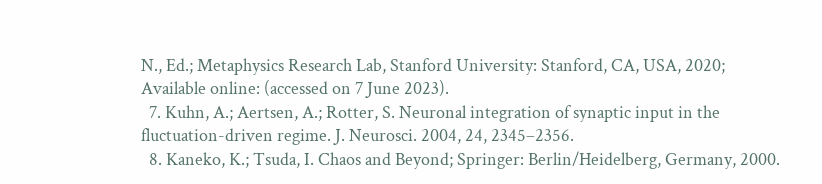N., Ed.; Metaphysics Research Lab, Stanford University: Stanford, CA, USA, 2020; Available online: (accessed on 7 June 2023).
  7. Kuhn, A.; Aertsen, A.; Rotter, S. Neuronal integration of synaptic input in the fluctuation-driven regime. J. Neurosci. 2004, 24, 2345–2356.
  8. Kaneko, K.; Tsuda, I. Chaos and Beyond; Springer: Berlin/Heidelberg, Germany, 2000.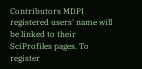Contributors MDPI registered users' name will be linked to their SciProfiles pages. To register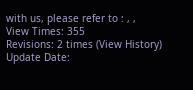with us, please refer to : , ,
View Times: 355
Revisions: 2 times (View History)
Update Date: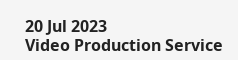20 Jul 2023
Video Production Service